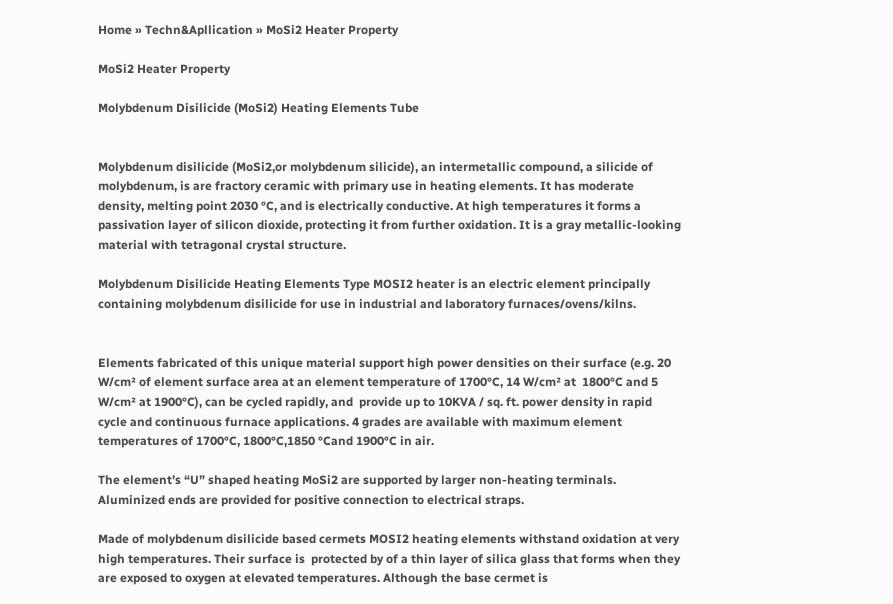Home » Techn&Apllication » MoSi2 Heater Property

MoSi2 Heater Property

Molybdenum Disilicide (MoSi2) Heating Elements Tube


Molybdenum disilicide (MoSi2,or molybdenum silicide), an intermetallic compound, a silicide of molybdenum, is are fractory ceramic with primary use in heating elements. It has moderate density, melting point 2030 °C, and is electrically conductive. At high temperatures it forms a passivation layer of silicon dioxide, protecting it from further oxidation. It is a gray metallic-looking material with tetragonal crystal structure.

Molybdenum Disilicide Heating Elements Type MOSI2 heater is an electric element principally containing molybdenum disilicide for use in industrial and laboratory furnaces/ovens/kilns.


Elements fabricated of this unique material support high power densities on their surface (e.g. 20 W/cm² of element surface area at an element temperature of 1700°C, 14 W/cm² at  1800°C and 5 W/cm² at 1900°C), can be cycled rapidly, and  provide up to 10KVA / sq. ft. power density in rapid cycle and continuous furnace applications. 4 grades are available with maximum element temperatures of 1700°C, 1800°C,1850 °Cand 1900°C in air.

The element’s “U” shaped heating MoSi2 are supported by larger non-heating terminals. Aluminized ends are provided for positive connection to electrical straps.

Made of molybdenum disilicide based cermets MOSI2 heating elements withstand oxidation at very high temperatures. Their surface is  protected by of a thin layer of silica glass that forms when they are exposed to oxygen at elevated temperatures. Although the base cermet is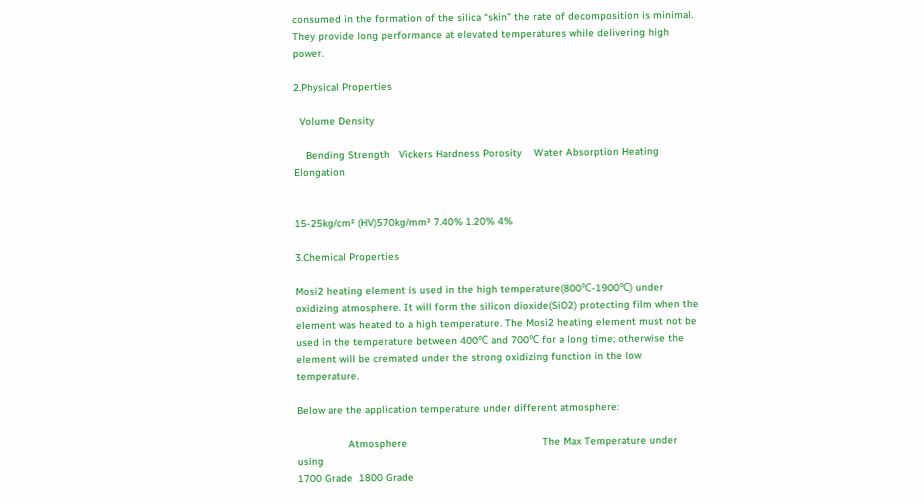consumed in the formation of the silica “skin” the rate of decomposition is minimal. They provide long performance at elevated temperatures while delivering high power.

2.Physical Properties

  Volume Density

    Bending Strength   Vickers Hardness Porosity    Water Absorption Heating Elongation


15-25kg/cm² (HV)570kg/mm² 7.40% 1.20% 4%

3.Chemical Properties

Mosi2 heating element is used in the high temperature(800℃-1900℃) under oxidizing atmosphere. It will form the silicon dioxide(SiO2) protecting film when the element was heated to a high temperature. The Mosi2 heating element must not be used in the temperature between 400℃ and 700℃ for a long time; otherwise the element will be cremated under the strong oxidizing function in the low temperature.

Below are the application temperature under different atmosphere:

                 Atmosphere                                             The Max Temperature under using
1700 Grade  1800 Grade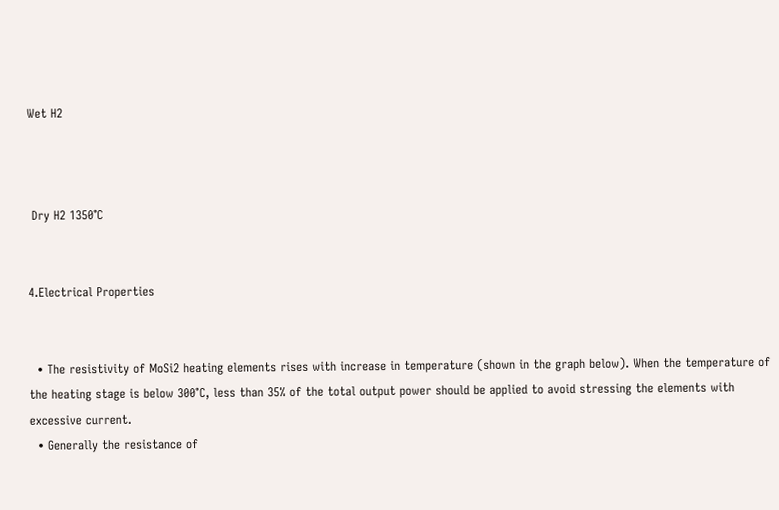Wet H2



 Dry H2 1350℃


4.Electrical Properties


  • The resistivity of MoSi2 heating elements rises with increase in temperature (shown in the graph below). When the temperature of the heating stage is below 300°C, less than 35% of the total output power should be applied to avoid stressing the elements with excessive current.
  • Generally the resistance of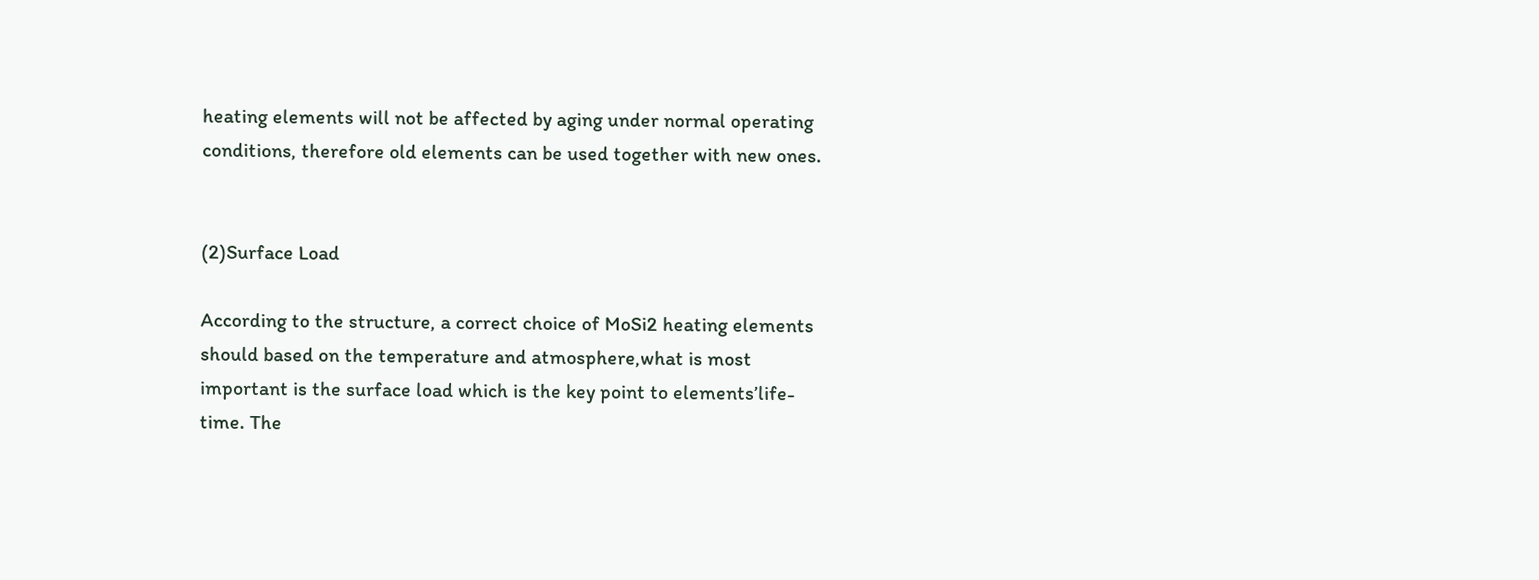heating elements will not be affected by aging under normal operating conditions, therefore old elements can be used together with new ones.


(2)Surface Load

According to the structure, a correct choice of MoSi2 heating elements should based on the temperature and atmosphere,what is most important is the surface load which is the key point to elements’life-time. The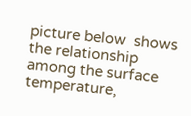picture below  shows the relationship among the surface temperature,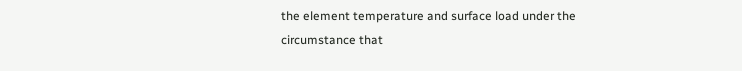the element temperature and surface load under the circumstance that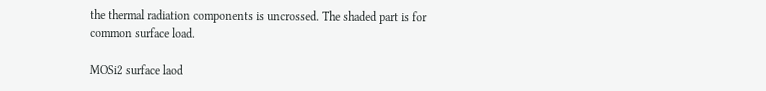the thermal radiation components is uncrossed. The shaded part is for common surface load.

MOSi2 surface laod